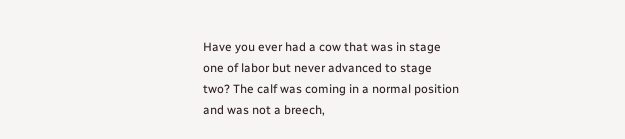Have you ever had a cow that was in stage one of labor but never advanced to stage two? The calf was coming in a normal position and was not a breech,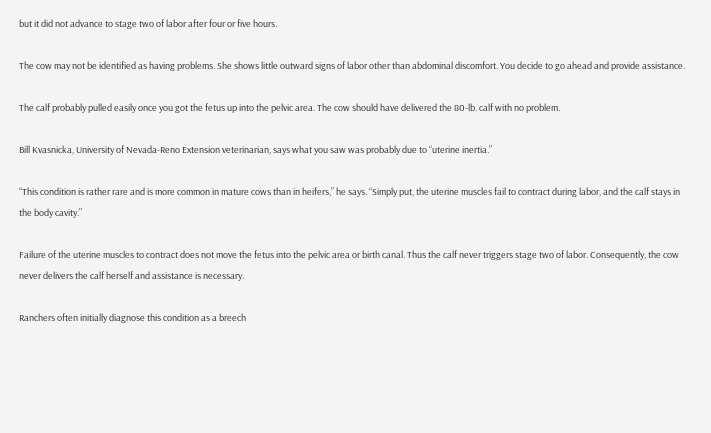but it did not advance to stage two of labor after four or five hours.

The cow may not be identified as having problems. She shows little outward signs of labor other than abdominal discomfort. You decide to go ahead and provide assistance.

The calf probably pulled easily once you got the fetus up into the pelvic area. The cow should have delivered the 80-lb. calf with no problem.

Bill Kvasnicka, University of Nevada-Reno Extension veterinarian, says what you saw was probably due to “uterine inertia.”

“This condition is rather rare and is more common in mature cows than in heifers,” he says. “Simply put, the uterine muscles fail to contract during labor, and the calf stays in the body cavity.”

Failure of the uterine muscles to contract does not move the fetus into the pelvic area or birth canal. Thus the calf never triggers stage two of labor. Consequently, the cow never delivers the calf herself and assistance is necessary.

Ranchers often initially diagnose this condition as a breech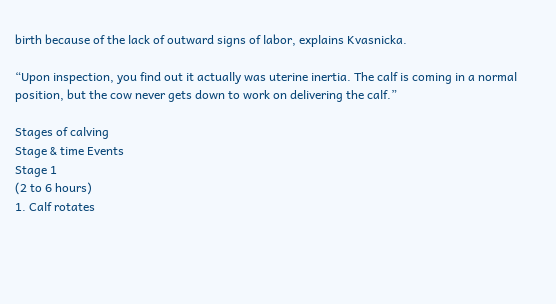birth because of the lack of outward signs of labor, explains Kvasnicka.

“Upon inspection, you find out it actually was uterine inertia. The calf is coming in a normal position, but the cow never gets down to work on delivering the calf.”

Stages of calving
Stage & time Events
Stage 1
(2 to 6 hours)
1. Calf rotates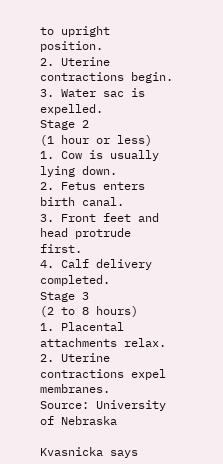to upright position.
2. Uterine contractions begin.
3. Water sac is expelled.
Stage 2
(1 hour or less)
1. Cow is usually lying down.
2. Fetus enters birth canal.
3. Front feet and head protrude first.
4. Calf delivery completed.
Stage 3
(2 to 8 hours)
1. Placental attachments relax.
2. Uterine contractions expel membranes.
Source: University of Nebraska

Kvasnicka says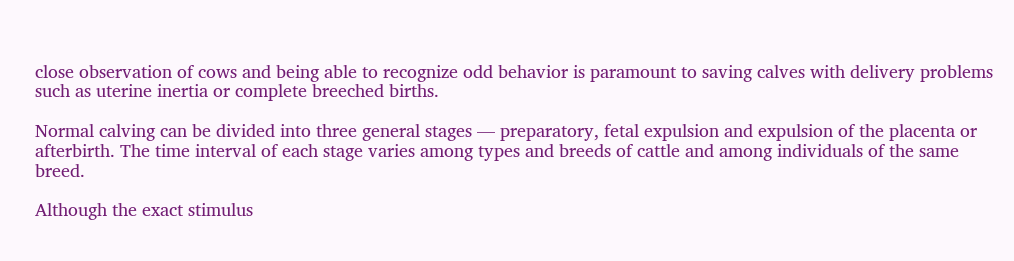close observation of cows and being able to recognize odd behavior is paramount to saving calves with delivery problems such as uterine inertia or complete breeched births.

Normal calving can be divided into three general stages — preparatory, fetal expulsion and expulsion of the placenta or afterbirth. The time interval of each stage varies among types and breeds of cattle and among individuals of the same breed.

Although the exact stimulus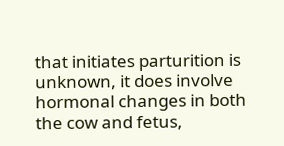that initiates parturition is unknown, it does involve hormonal changes in both the cow and fetus,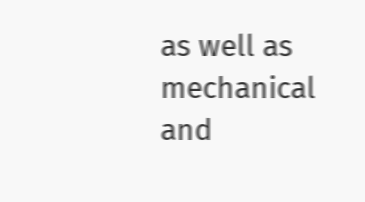as well as mechanical and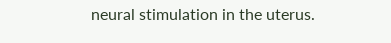neural stimulation in the uterus.